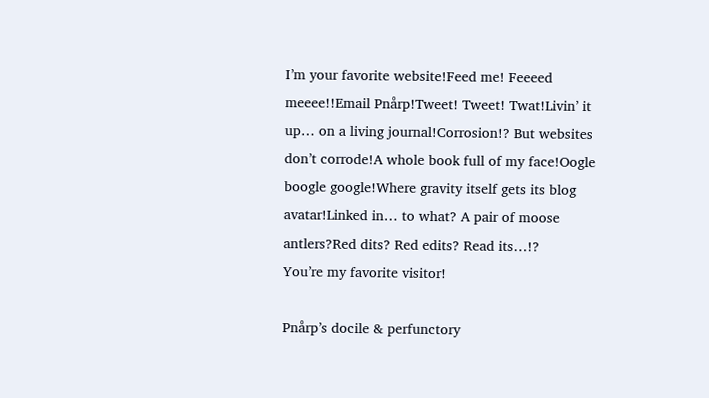I’m your favorite website!Feed me! Feeeed meeee!!Email Pnårp!Tweet! Tweet! Twat!Livin’ it up… on a living journal!Corrosion!? But websites don’t corrode!A whole book full of my face!Oogle boogle google!Where gravity itself gets its blog avatar!Linked in… to what? A pair of moose antlers?Red dits? Red edits? Read its…!?
You’re my favorite visitor!

Pnårp’s docile & perfunctory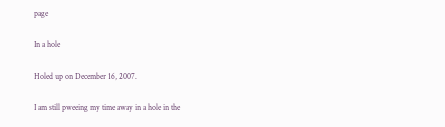page

In a hole

Holed up on December 16, 2007.

I am still pweeing my time away in a hole in the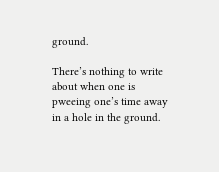ground.

There’s nothing to write about when one is pweeing one’s time away in a hole in the ground.